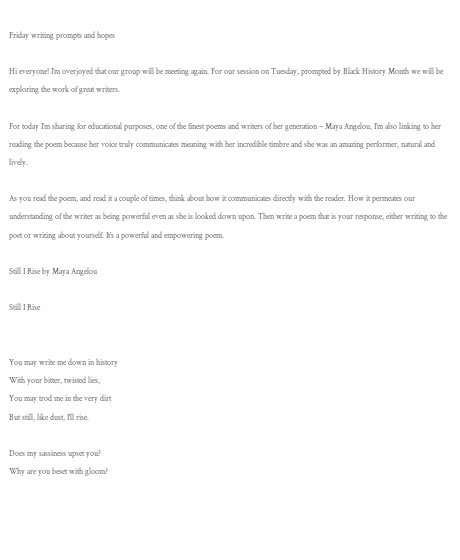Friday writing prompts and hopes

Hi everyone! I’m overjoyed that our group will be meeting again. For our session on Tuesday, prompted by Black History Month we will be exploring the work of great writers.

For today I’m sharing for educational purposes, one of the finest poems and writers of her generation – Maya Angelou, I’m also linking to her reading the poem because her voice truly communicates meaning with her incredible timbre and she was an amazing performer, natural and lively.

As you read the poem, and read it a couple of times, think about how it communicates directly with the reader. How it permeates our understanding of the writer as being powerful even as she is looked down upon. Then write a poem that is your response, either writing to the poet or writing about yourself. It’s a powerful and empowering poem.

Still I Rise by Maya Angelou

Still I Rise


You may write me down in history
With your bitter, twisted lies,
You may trod me in the very dirt
But still, like dust, I’ll rise.

Does my sassiness upset you?
Why are you beset with gloom?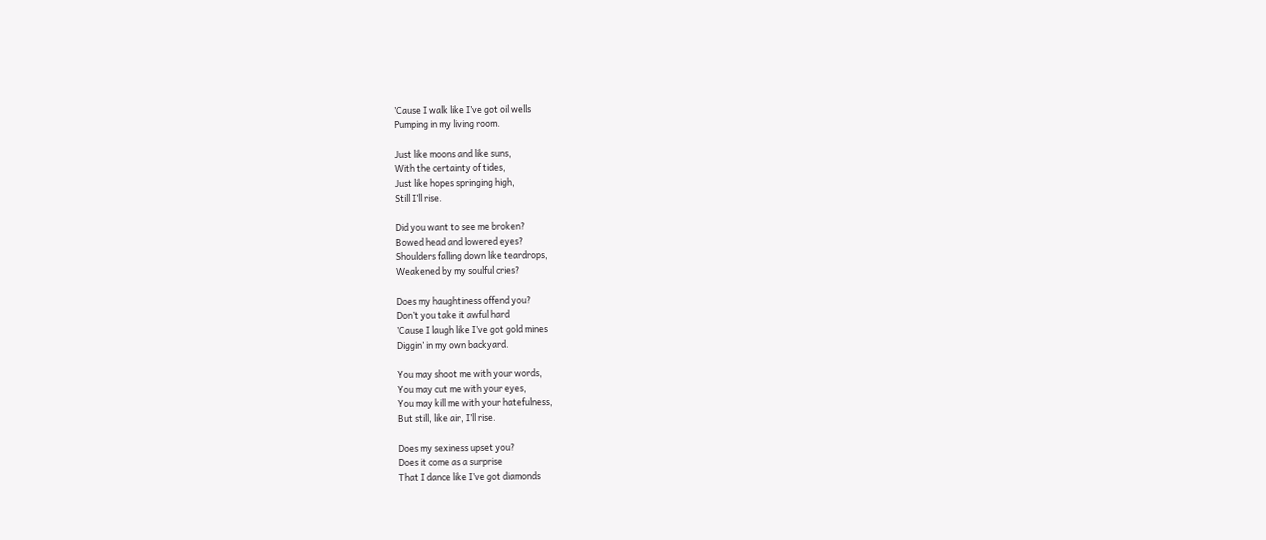’Cause I walk like I’ve got oil wells
Pumping in my living room.

Just like moons and like suns,
With the certainty of tides,
Just like hopes springing high,
Still I’ll rise.

Did you want to see me broken?
Bowed head and lowered eyes?
Shoulders falling down like teardrops,
Weakened by my soulful cries?

Does my haughtiness offend you?
Don’t you take it awful hard
’Cause I laugh like I’ve got gold mines
Diggin’ in my own backyard.

You may shoot me with your words,
You may cut me with your eyes,
You may kill me with your hatefulness,
But still, like air, I’ll rise.

Does my sexiness upset you?
Does it come as a surprise
That I dance like I’ve got diamonds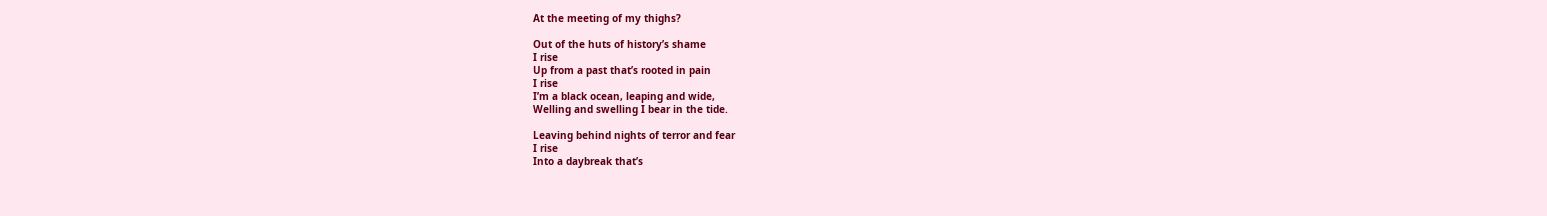At the meeting of my thighs?

Out of the huts of history’s shame
I rise
Up from a past that’s rooted in pain
I rise
I’m a black ocean, leaping and wide,
Welling and swelling I bear in the tide.

Leaving behind nights of terror and fear
I rise
Into a daybreak that’s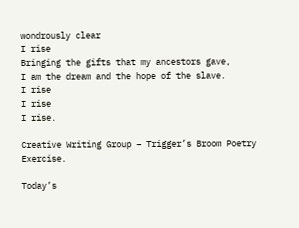wondrously clear
I rise
Bringing the gifts that my ancestors gave,
I am the dream and the hope of the slave.
I rise
I rise
I rise.

Creative Writing Group – Trigger’s Broom Poetry Exercise.

Today’s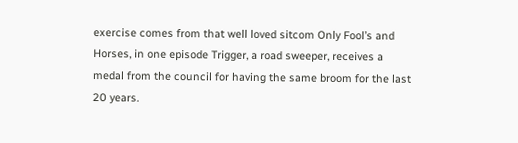exercise comes from that well loved sitcom Only Fool’s and Horses, in one episode Trigger, a road sweeper, receives a medal from the council for having the same broom for the last 20 years.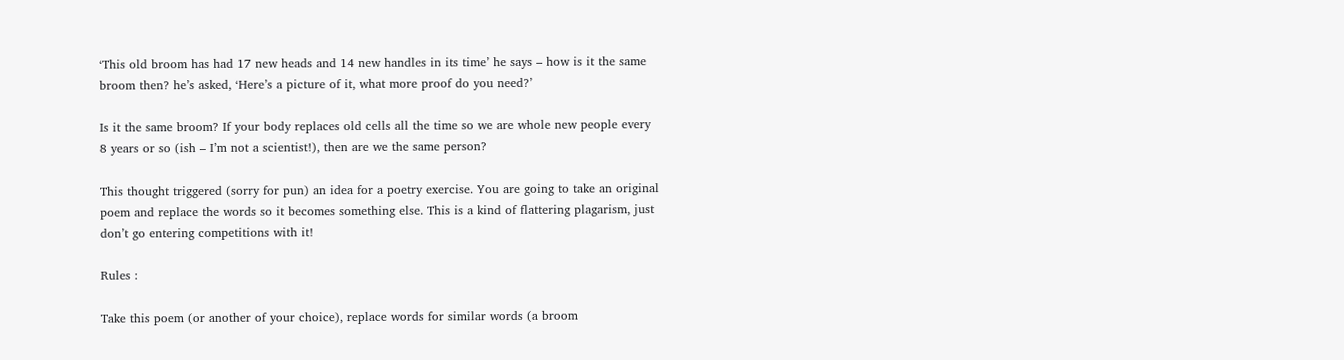‘This old broom has had 17 new heads and 14 new handles in its time’ he says – how is it the same broom then? he’s asked, ‘Here’s a picture of it, what more proof do you need?’

Is it the same broom? If your body replaces old cells all the time so we are whole new people every 8 years or so (ish – I’m not a scientist!), then are we the same person?

This thought triggered (sorry for pun) an idea for a poetry exercise. You are going to take an original poem and replace the words so it becomes something else. This is a kind of flattering plagarism, just don’t go entering competitions with it!

Rules :

Take this poem (or another of your choice), replace words for similar words (a broom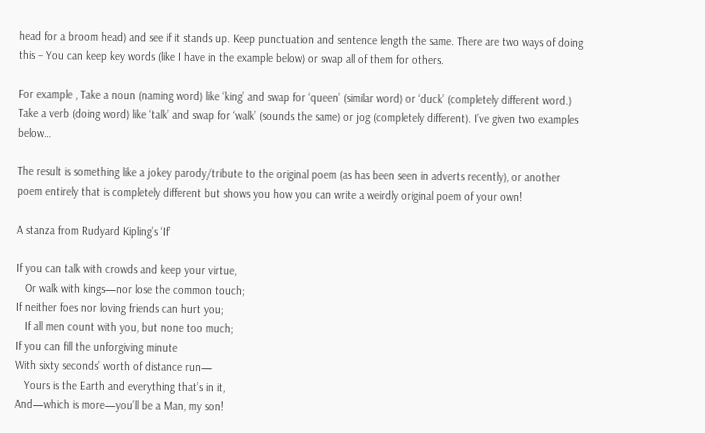head for a broom head) and see if it stands up. Keep punctuation and sentence length the same. There are two ways of doing this – You can keep key words (like I have in the example below) or swap all of them for others.

For example , Take a noun (naming word) like ‘king’ and swap for ‘queen’ (similar word) or ‘duck’ (completely different word.) Take a verb (doing word) like ‘talk’ and swap for ‘walk’ (sounds the same) or jog (completely different). I’ve given two examples below…

The result is something like a jokey parody/tribute to the original poem (as has been seen in adverts recently), or another poem entirely that is completely different but shows you how you can write a weirdly original poem of your own!

A stanza from Rudyard Kipling’s ‘If’

If you can talk with crowds and keep your virtue,
   Or walk with kings—nor lose the common touch;
If neither foes nor loving friends can hurt you;
   If all men count with you, but none too much;
If you can fill the unforgiving minute
With sixty seconds’ worth of distance run—
   Yours is the Earth and everything that’s in it,
And—which is more—you’ll be a Man, my son!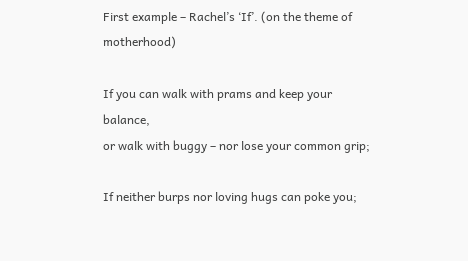First example – Rachel’s ‘If’. (on the theme of motherhood)

If you can walk with prams and keep your balance,
or walk with buggy – nor lose your common grip;

If neither burps nor loving hugs can poke you;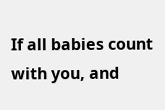If all babies count with you, and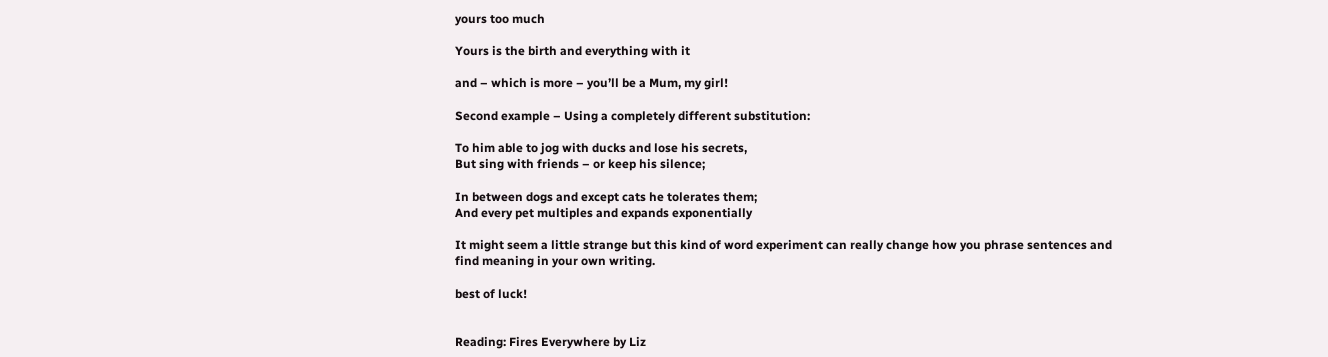yours too much

Yours is the birth and everything with it

and – which is more – you’ll be a Mum, my girl!

Second example – Using a completely different substitution:

To him able to jog with ducks and lose his secrets,
But sing with friends – or keep his silence;

In between dogs and except cats he tolerates them;
And every pet multiples and expands exponentially

It might seem a little strange but this kind of word experiment can really change how you phrase sentences and find meaning in your own writing.

best of luck!


Reading: Fires Everywhere by Liz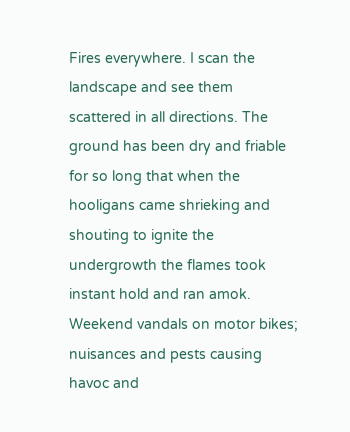Fires everywhere. I scan the landscape and see them scattered in all directions. The ground has been dry and friable for so long that when the hooligans came shrieking and shouting to ignite the undergrowth the flames took instant hold and ran amok. Weekend vandals on motor bikes; nuisances and pests causing havoc and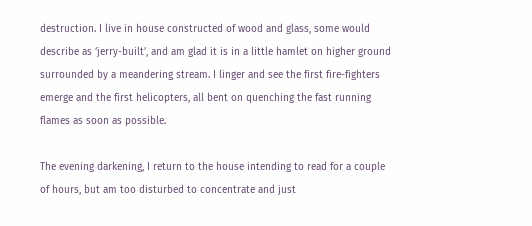destruction. I live in house constructed of wood and glass, some would describe as ‘jerry-built’, and am glad it is in a little hamlet on higher ground surrounded by a meandering stream. I linger and see the first fire-fighters emerge and the first helicopters, all bent on quenching the fast running flames as soon as possible.

The evening darkening, I return to the house intending to read for a couple of hours, but am too disturbed to concentrate and just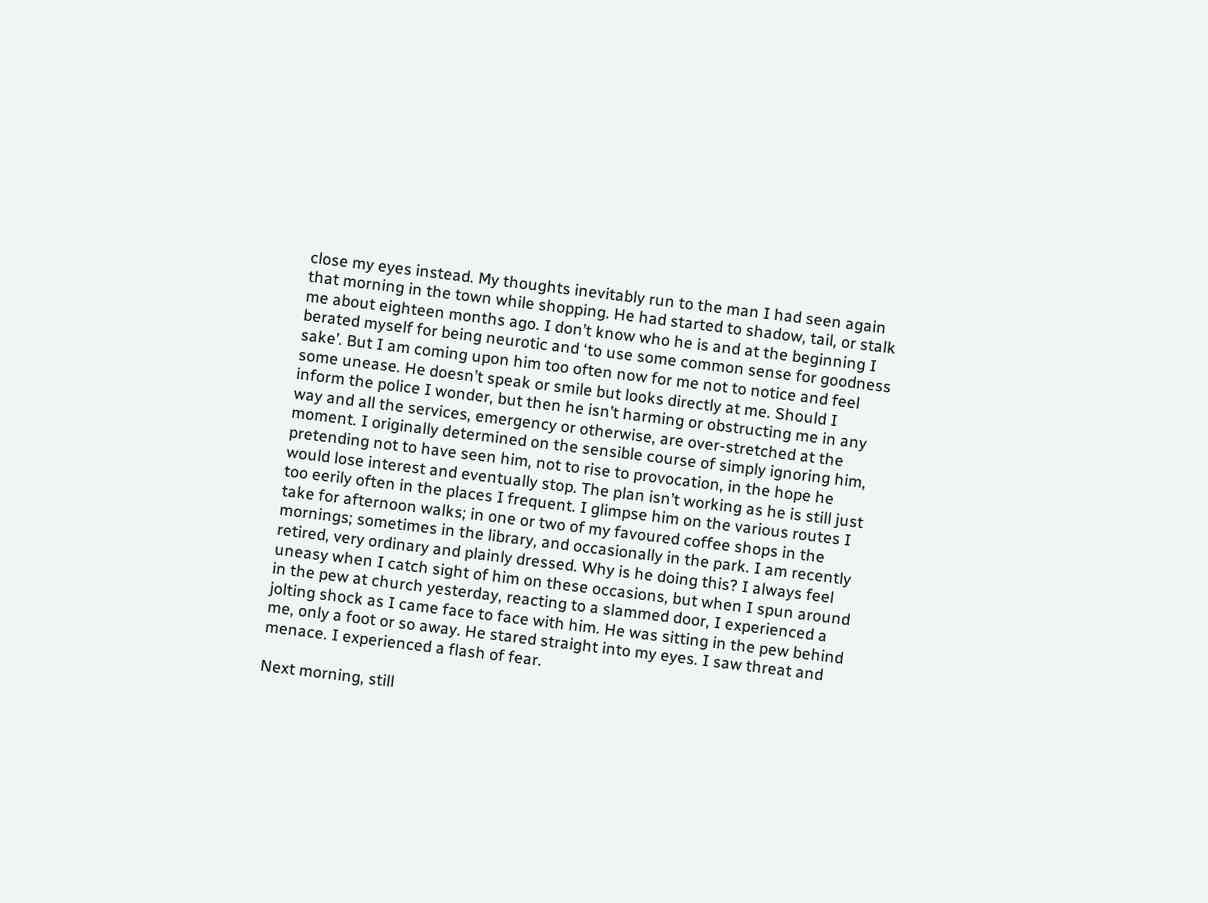close my eyes instead. My thoughts inevitably run to the man I had seen again that morning in the town while shopping. He had started to shadow, tail, or stalk me about eighteen months ago. I don’t know who he is and at the beginning I berated myself for being neurotic and ‘to use some common sense for goodness sake’. But I am coming upon him too often now for me not to notice and feel some unease. He doesn’t speak or smile but looks directly at me. Should I inform the police I wonder, but then he isn’t harming or obstructing me in any way and all the services, emergency or otherwise, are over-stretched at the moment. I originally determined on the sensible course of simply ignoring him, pretending not to have seen him, not to rise to provocation, in the hope he would lose interest and eventually stop. The plan isn’t working as he is still just too eerily often in the places I frequent. I glimpse him on the various routes I take for afternoon walks; in one or two of my favoured coffee shops in the mornings; sometimes in the library, and occasionally in the park. I am recently retired, very ordinary and plainly dressed. Why is he doing this? I always feel uneasy when I catch sight of him on these occasions, but when I spun around in the pew at church yesterday, reacting to a slammed door, I experienced a jolting shock as I came face to face with him. He was sitting in the pew behind me, only a foot or so away. He stared straight into my eyes. I saw threat and menace. I experienced a flash of fear.

Next morning, still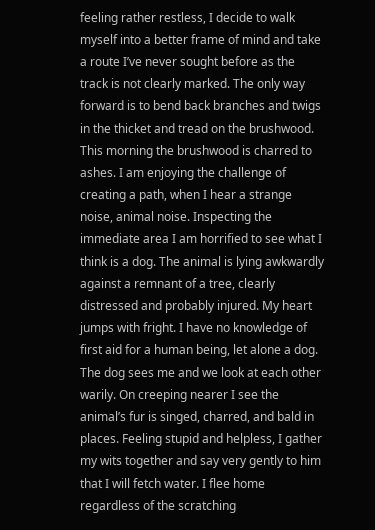feeling rather restless, I decide to walk myself into a better frame of mind and take a route I’ve never sought before as the track is not clearly marked. The only way forward is to bend back branches and twigs in the thicket and tread on the brushwood. This morning the brushwood is charred to ashes. I am enjoying the challenge of creating a path, when I hear a strange noise, animal noise. Inspecting the immediate area I am horrified to see what I think is a dog. The animal is lying awkwardly against a remnant of a tree, clearly distressed and probably injured. My heart jumps with fright. I have no knowledge of first aid for a human being, let alone a dog. The dog sees me and we look at each other warily. On creeping nearer I see the animal’s fur is singed, charred, and bald in places. Feeling stupid and helpless, I gather my wits together and say very gently to him that I will fetch water. I flee home regardless of the scratching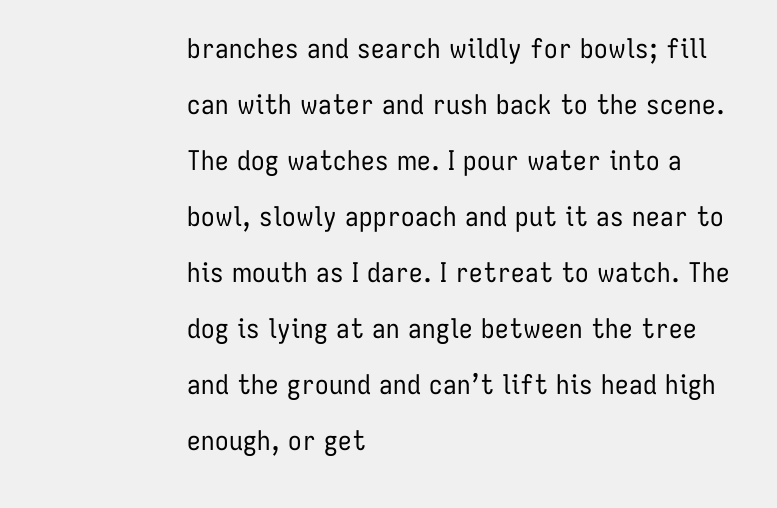branches and search wildly for bowls; fill can with water and rush back to the scene. The dog watches me. I pour water into a bowl, slowly approach and put it as near to his mouth as I dare. I retreat to watch. The dog is lying at an angle between the tree and the ground and can’t lift his head high enough, or get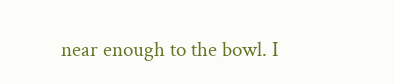near enough to the bowl. I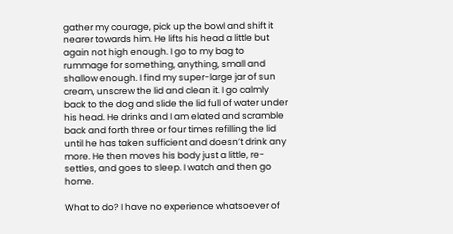gather my courage, pick up the bowl and shift it nearer towards him. He lifts his head a little but again not high enough. I go to my bag to rummage for something, anything, small and shallow enough. I find my super-large jar of sun cream, unscrew the lid and clean it. I go calmly back to the dog and slide the lid full of water under his head. He drinks and I am elated and scramble back and forth three or four times refilling the lid until he has taken sufficient and doesn’t drink any more. He then moves his body just a little, re-settles, and goes to sleep. I watch and then go home.

What to do? I have no experience whatsoever of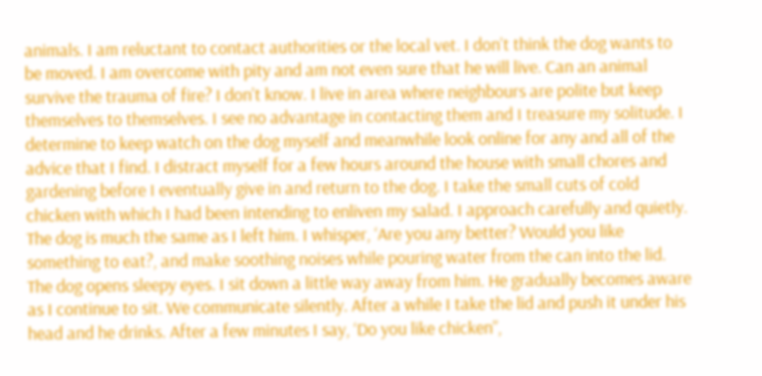animals. I am reluctant to contact authorities or the local vet. I don’t think the dog wants to be moved. I am overcome with pity and am not even sure that he will live. Can an animal survive the trauma of fire? I don’t know. I live in area where neighbours are polite but keep themselves to themselves. I see no advantage in contacting them and I treasure my solitude. I determine to keep watch on the dog myself and meanwhile look online for any and all of the advice that I find. I distract myself for a few hours around the house with small chores and gardening before I eventually give in and return to the dog. I take the small cuts of cold chicken with which I had been intending to enliven my salad. I approach carefully and quietly. The dog is much the same as I left him. I whisper, ‘Are you any better? Would you like something to eat?, and make soothing noises while pouring water from the can into the lid. The dog opens sleepy eyes. I sit down a little way away from him. He gradually becomes aware as I continue to sit. We communicate silently. After a while I take the lid and push it under his head and he drinks. After a few minutes I say, ‘Do you like chicken”,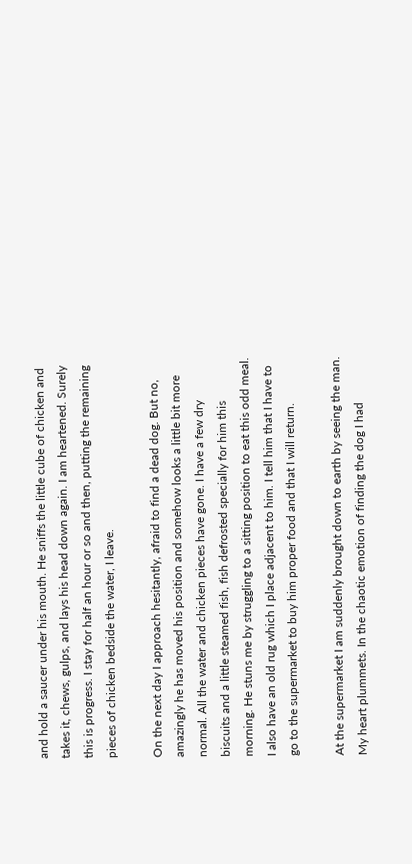and hold a saucer under his mouth. He sniffs the little cube of chicken and takes it, chews, gulps, and lays his head down again. I am heartened. Surely this is progress. I stay for half an hour or so and then, putting the remaining pieces of chicken bedside the water, I leave.

On the next day I approach hesitantly, afraid to find a dead dog. But no, amazingly he has moved his position and somehow looks a little bit more normal. All the water and chicken pieces have gone. I have a few dry biscuits and a little steamed fish, fish defrosted specially for him this morning. He stuns me by struggling to a sitting position to eat this odd meal. I also have an old rug which I place adjacent to him. I tell him that I have to go to the supermarket to buy him proper food and that I will return.

At the supermarket I am suddenly brought down to earth by seeing the man. My heart plummets. In the chaotic emotion of finding the dog I had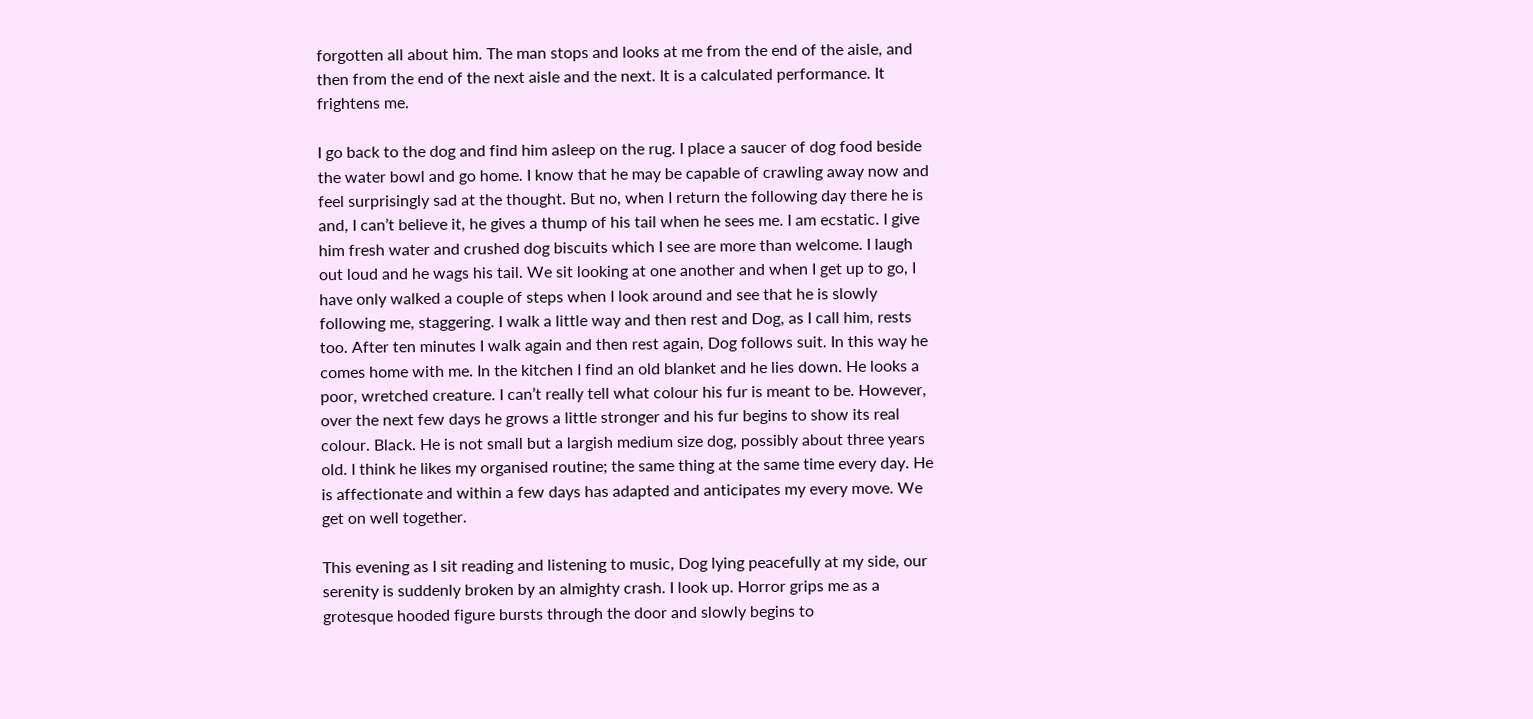forgotten all about him. The man stops and looks at me from the end of the aisle, and then from the end of the next aisle and the next. It is a calculated performance. It frightens me.

I go back to the dog and find him asleep on the rug. I place a saucer of dog food beside the water bowl and go home. I know that he may be capable of crawling away now and feel surprisingly sad at the thought. But no, when I return the following day there he is and, I can’t believe it, he gives a thump of his tail when he sees me. I am ecstatic. I give him fresh water and crushed dog biscuits which I see are more than welcome. I laugh out loud and he wags his tail. We sit looking at one another and when I get up to go, I have only walked a couple of steps when I look around and see that he is slowly following me, staggering. I walk a little way and then rest and Dog, as I call him, rests too. After ten minutes I walk again and then rest again, Dog follows suit. In this way he comes home with me. In the kitchen I find an old blanket and he lies down. He looks a poor, wretched creature. I can’t really tell what colour his fur is meant to be. However, over the next few days he grows a little stronger and his fur begins to show its real colour. Black. He is not small but a largish medium size dog, possibly about three years old. I think he likes my organised routine; the same thing at the same time every day. He is affectionate and within a few days has adapted and anticipates my every move. We get on well together.

This evening as I sit reading and listening to music, Dog lying peacefully at my side, our serenity is suddenly broken by an almighty crash. I look up. Horror grips me as a grotesque hooded figure bursts through the door and slowly begins to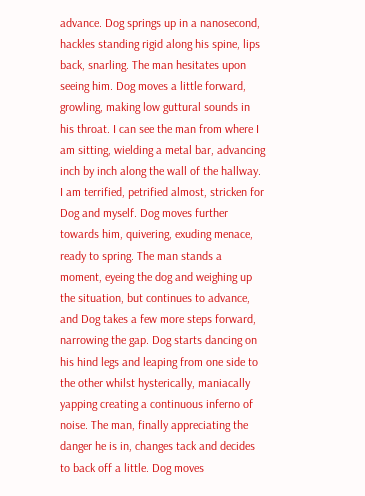advance. Dog springs up in a nanosecond, hackles standing rigid along his spine, lips back, snarling. The man hesitates upon seeing him. Dog moves a little forward, growling, making low guttural sounds in his throat. I can see the man from where I am sitting, wielding a metal bar, advancing inch by inch along the wall of the hallway. I am terrified, petrified almost, stricken for Dog and myself. Dog moves further towards him, quivering, exuding menace, ready to spring. The man stands a moment, eyeing the dog and weighing up the situation, but continues to advance, and Dog takes a few more steps forward, narrowing the gap. Dog starts dancing on his hind legs and leaping from one side to the other whilst hysterically, maniacally yapping creating a continuous inferno of noise. The man, finally appreciating the danger he is in, changes tack and decides to back off a little. Dog moves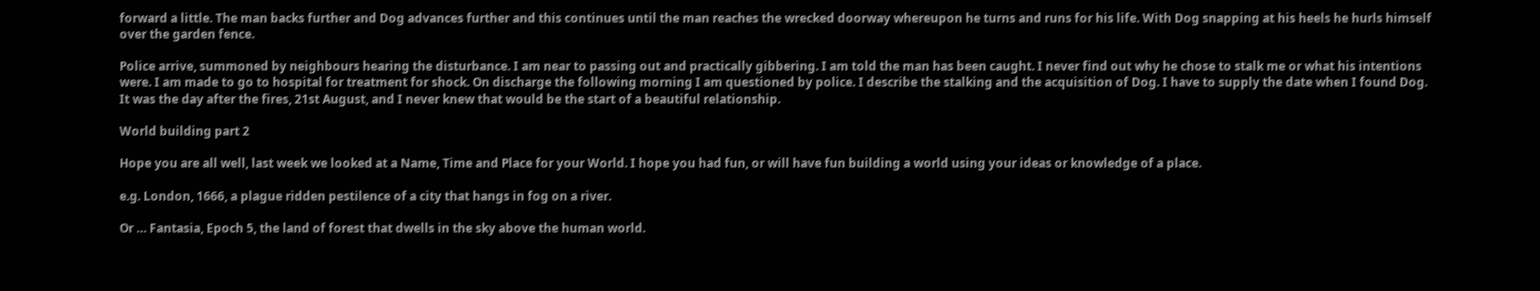forward a little. The man backs further and Dog advances further and this continues until the man reaches the wrecked doorway whereupon he turns and runs for his life. With Dog snapping at his heels he hurls himself over the garden fence.

Police arrive, summoned by neighbours hearing the disturbance. I am near to passing out and practically gibbering. I am told the man has been caught. I never find out why he chose to stalk me or what his intentions were. I am made to go to hospital for treatment for shock. On discharge the following morning I am questioned by police. I describe the stalking and the acquisition of Dog. I have to supply the date when I found Dog. It was the day after the fires, 21st August, and I never knew that would be the start of a beautiful relationship.

World building part 2

Hope you are all well, last week we looked at a Name, Time and Place for your World. I hope you had fun, or will have fun building a world using your ideas or knowledge of a place.

e.g. London, 1666, a plague ridden pestilence of a city that hangs in fog on a river.

Or … Fantasia, Epoch 5, the land of forest that dwells in the sky above the human world.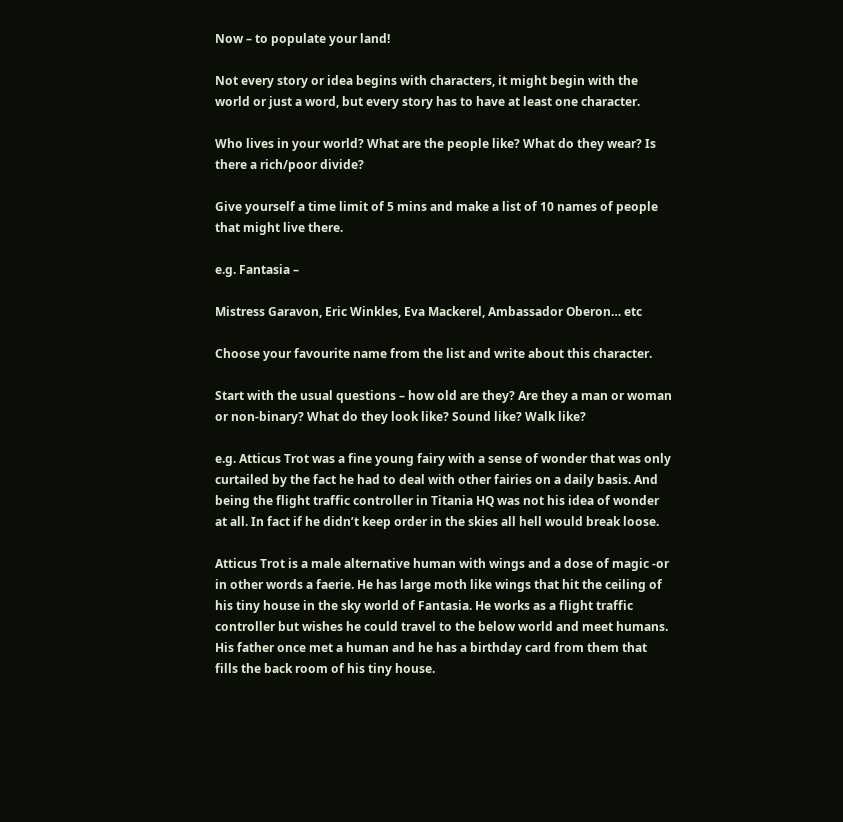Now – to populate your land!

Not every story or idea begins with characters, it might begin with the world or just a word, but every story has to have at least one character.

Who lives in your world? What are the people like? What do they wear? Is there a rich/poor divide?

Give yourself a time limit of 5 mins and make a list of 10 names of people that might live there.

e.g. Fantasia –

Mistress Garavon, Eric Winkles, Eva Mackerel, Ambassador Oberon… etc

Choose your favourite name from the list and write about this character.

Start with the usual questions – how old are they? Are they a man or woman or non-binary? What do they look like? Sound like? Walk like?

e.g. Atticus Trot was a fine young fairy with a sense of wonder that was only curtailed by the fact he had to deal with other fairies on a daily basis. And being the flight traffic controller in Titania HQ was not his idea of wonder at all. In fact if he didn’t keep order in the skies all hell would break loose.

Atticus Trot is a male alternative human with wings and a dose of magic -or in other words a faerie. He has large moth like wings that hit the ceiling of his tiny house in the sky world of Fantasia. He works as a flight traffic controller but wishes he could travel to the below world and meet humans. His father once met a human and he has a birthday card from them that fills the back room of his tiny house.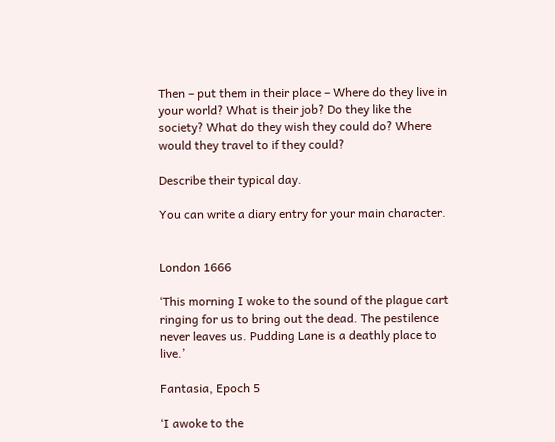Then – put them in their place – Where do they live in your world? What is their job? Do they like the society? What do they wish they could do? Where would they travel to if they could?

Describe their typical day.

You can write a diary entry for your main character.


London 1666

‘This morning I woke to the sound of the plague cart ringing for us to bring out the dead. The pestilence never leaves us. Pudding Lane is a deathly place to live.’

Fantasia, Epoch 5

‘I awoke to the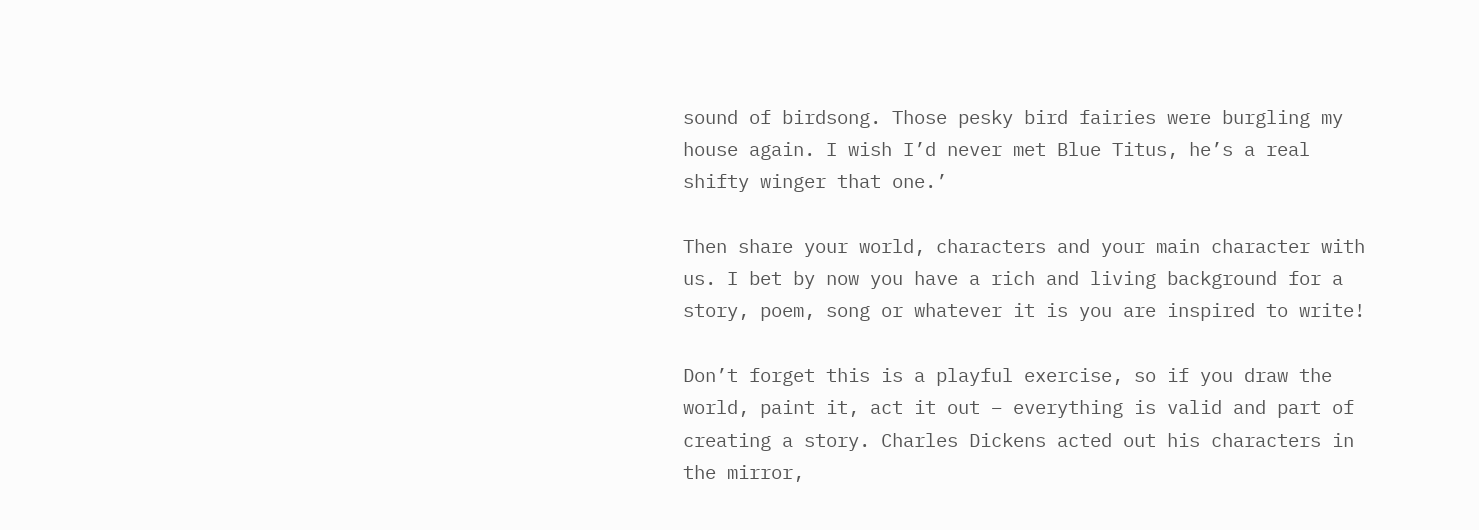sound of birdsong. Those pesky bird fairies were burgling my house again. I wish I’d never met Blue Titus, he’s a real shifty winger that one.’

Then share your world, characters and your main character with us. I bet by now you have a rich and living background for a story, poem, song or whatever it is you are inspired to write!

Don’t forget this is a playful exercise, so if you draw the world, paint it, act it out – everything is valid and part of creating a story. Charles Dickens acted out his characters in the mirror,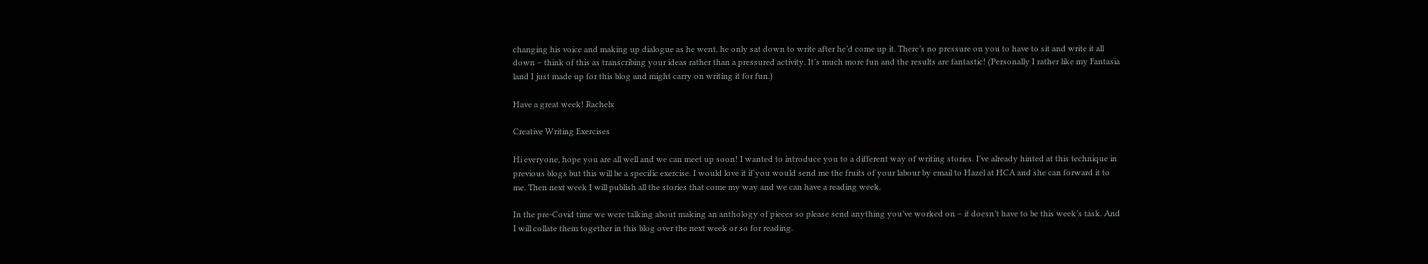changing his voice and making up dialogue as he went, he only sat down to write after he’d come up it. There’s no pressure on you to have to sit and write it all down – think of this as transcribing your ideas rather than a pressured activity. It’s much more fun and the results are fantastic! (Personally I rather like my Fantasia land I just made up for this blog and might carry on writing it for fun.)

Have a great week! Rachelx

Creative Writing Exercises

Hi everyone, hope you are all well and we can meet up soon! I wanted to introduce you to a different way of writing stories. I’ve already hinted at this technique in previous blogs but this will be a specific exercise. I would love it if you would send me the fruits of your labour by email to Hazel at HCA and she can forward it to me. Then next week I will publish all the stories that come my way and we can have a reading week.

In the pre-Covid time we were talking about making an anthology of pieces so please send anything you’ve worked on – it doesn’t have to be this week’s task. And I will collate them together in this blog over the next week or so for reading.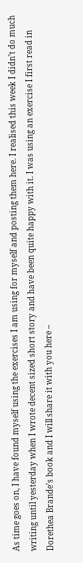As time goes on, I have found myself using the exercises I am using for myself and posting them here. I realised this week I didn’t do much writing until yesterday when I wrote decent sized short story and have been quite happy with it. I was using an exercise I first read in Dorethea Brande’s book and I will share it with you here –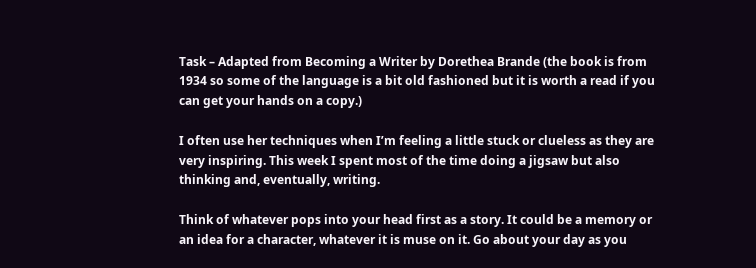Task – Adapted from Becoming a Writer by Dorethea Brande (the book is from 1934 so some of the language is a bit old fashioned but it is worth a read if you can get your hands on a copy.)

I often use her techniques when I’m feeling a little stuck or clueless as they are very inspiring. This week I spent most of the time doing a jigsaw but also thinking and, eventually, writing.

Think of whatever pops into your head first as a story. It could be a memory or an idea for a character, whatever it is muse on it. Go about your day as you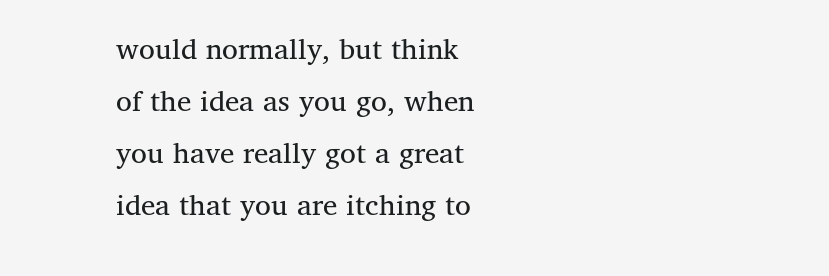would normally, but think of the idea as you go, when you have really got a great idea that you are itching to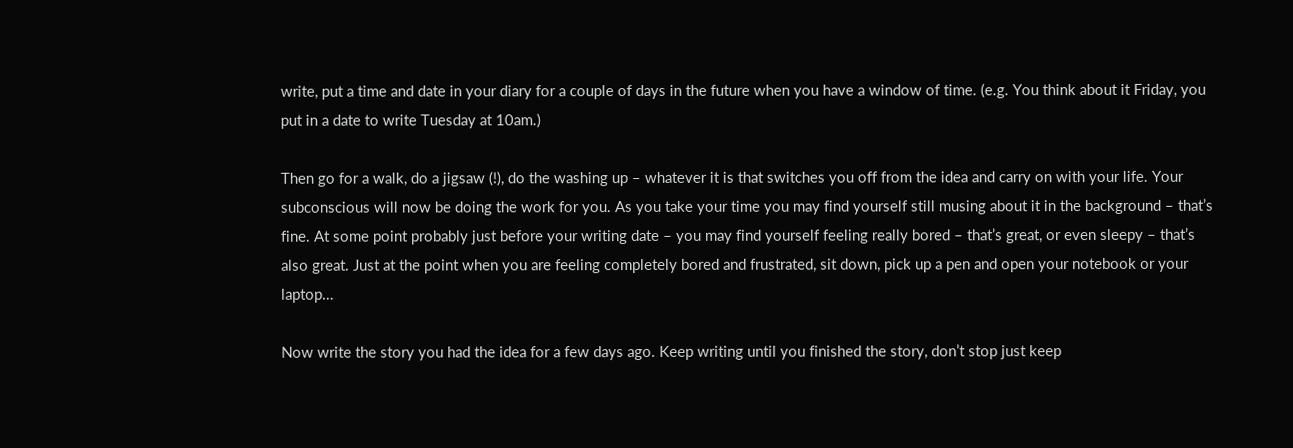write, put a time and date in your diary for a couple of days in the future when you have a window of time. (e.g. You think about it Friday, you put in a date to write Tuesday at 10am.)

Then go for a walk, do a jigsaw (!), do the washing up – whatever it is that switches you off from the idea and carry on with your life. Your subconscious will now be doing the work for you. As you take your time you may find yourself still musing about it in the background – that’s fine. At some point probably just before your writing date – you may find yourself feeling really bored – that’s great, or even sleepy – that’s also great. Just at the point when you are feeling completely bored and frustrated, sit down, pick up a pen and open your notebook or your laptop…

Now write the story you had the idea for a few days ago. Keep writing until you finished the story, don’t stop just keep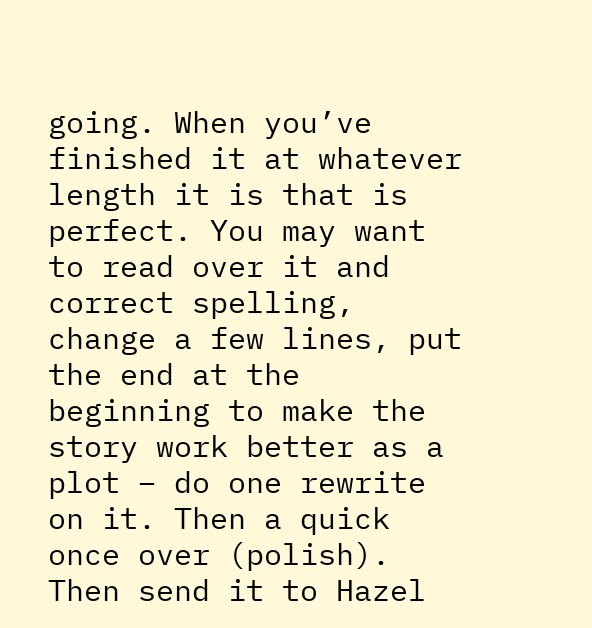going. When you’ve finished it at whatever length it is that is perfect. You may want to read over it and correct spelling, change a few lines, put the end at the beginning to make the story work better as a plot – do one rewrite on it. Then a quick once over (polish). Then send it to Hazel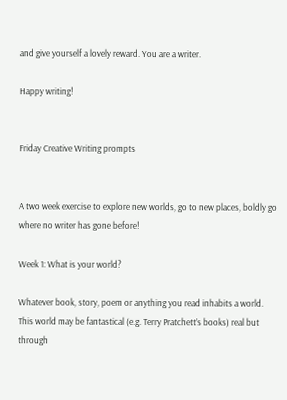and give yourself a lovely reward. You are a writer.

Happy writing!


Friday Creative Writing prompts


A two week exercise to explore new worlds, go to new places, boldly go where no writer has gone before!

Week 1: What is your world?

Whatever book, story, poem or anything you read inhabits a world. This world may be fantastical (e.g. Terry Pratchett’s books) real but through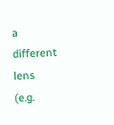a different lens (e.g.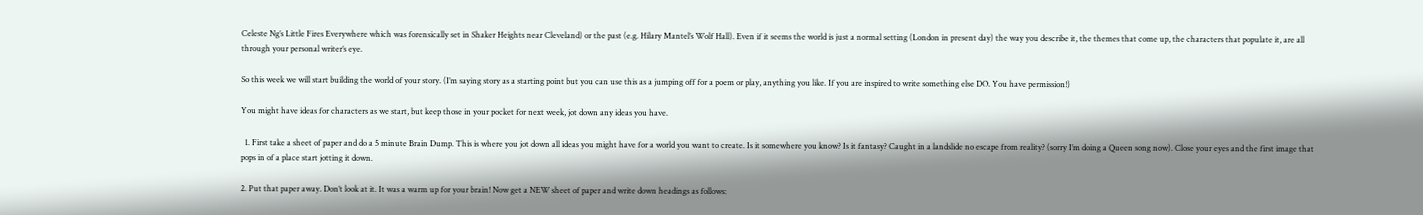Celeste Ng’s Little Fires Everywhere which was forensically set in Shaker Heights near Cleveland) or the past (e.g. Hilary Mantel’s Wolf Hall). Even if it seems the world is just a normal setting (London in present day) the way you describe it, the themes that come up, the characters that populate it, are all through your personal writer’s eye.

So this week we will start building the world of your story. (I’m saying story as a starting point but you can use this as a jumping off for a poem or play, anything you like. If you are inspired to write something else DO. You have permission!)

You might have ideas for characters as we start, but keep those in your pocket for next week, jot down any ideas you have.

  1. First take a sheet of paper and do a 5 minute Brain Dump. This is where you jot down all ideas you might have for a world you want to create. Is it somewhere you know? Is it fantasy? Caught in a landslide no escape from reality? (sorry I’m doing a Queen song now). Close your eyes and the first image that pops in of a place start jotting it down.

2. Put that paper away. Don’t look at it. It was a warm up for your brain! Now get a NEW sheet of paper and write down headings as follows: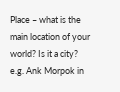Place – what is the main location of your world? Is it a city? e.g. Ank Morpok in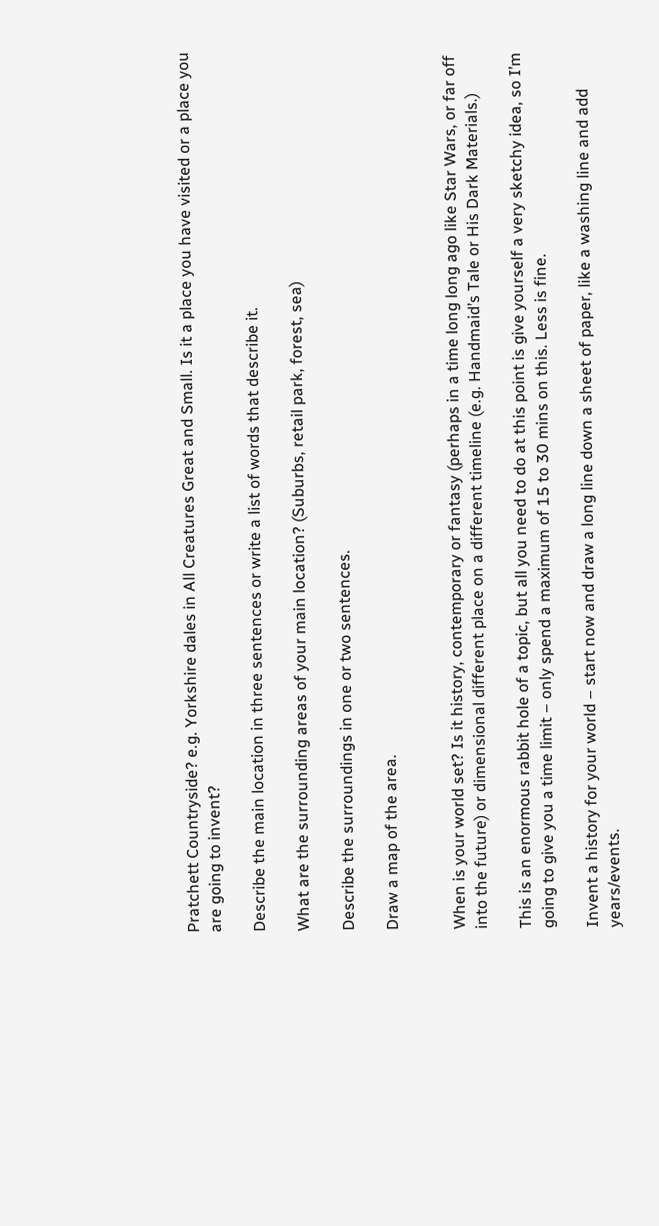Pratchett Countryside? e.g. Yorkshire dales in All Creatures Great and Small. Is it a place you have visited or a place you are going to invent?

Describe the main location in three sentences or write a list of words that describe it.

What are the surrounding areas of your main location? (Suburbs, retail park, forest, sea)

Describe the surroundings in one or two sentences.

Draw a map of the area.


When is your world set? Is it history, contemporary or fantasy (perhaps in a time long long ago like Star Wars, or far off into the future) or dimensional different place on a different timeline (e.g. Handmaid’s Tale or His Dark Materials.)

This is an enormous rabbit hole of a topic, but all you need to do at this point is give yourself a very sketchy idea, so I’m going to give you a time limit – only spend a maximum of 15 to 30 mins on this. Less is fine.

Invent a history for your world – start now and draw a long line down a sheet of paper, like a washing line and add years/events.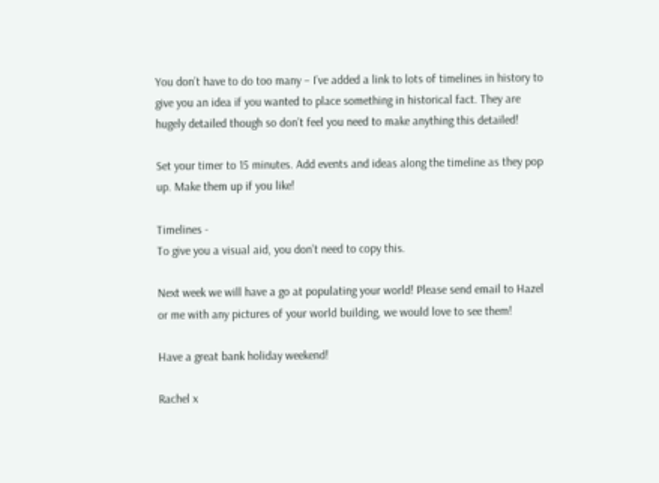You don’t have to do too many – I’ve added a link to lots of timelines in history to give you an idea if you wanted to place something in historical fact. They are hugely detailed though so don’t feel you need to make anything this detailed!

Set your timer to 15 minutes. Add events and ideas along the timeline as they pop up. Make them up if you like!

Timelines -
To give you a visual aid, you don’t need to copy this.

Next week we will have a go at populating your world! Please send email to Hazel or me with any pictures of your world building, we would love to see them!

Have a great bank holiday weekend!

Rachel x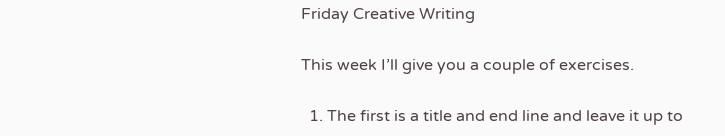Friday Creative Writing

This week I’ll give you a couple of exercises.

  1. The first is a title and end line and leave it up to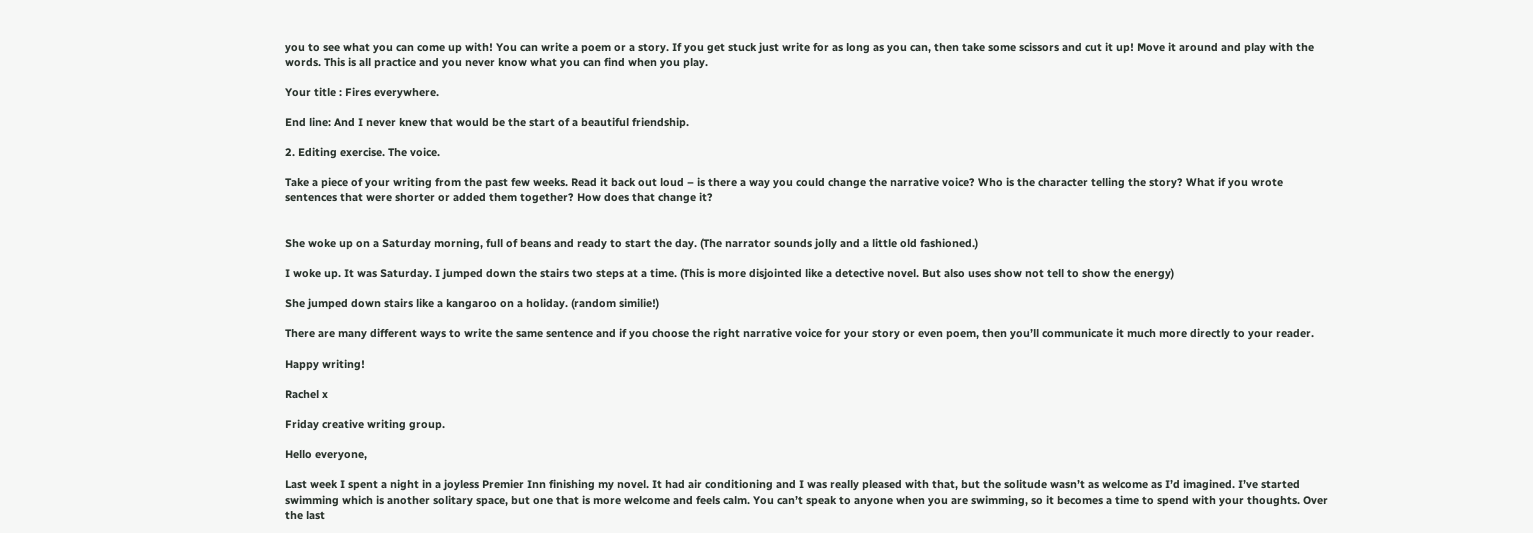you to see what you can come up with! You can write a poem or a story. If you get stuck just write for as long as you can, then take some scissors and cut it up! Move it around and play with the words. This is all practice and you never know what you can find when you play.

Your title : Fires everywhere.

End line: And I never knew that would be the start of a beautiful friendship.

2. Editing exercise. The voice.

Take a piece of your writing from the past few weeks. Read it back out loud – is there a way you could change the narrative voice? Who is the character telling the story? What if you wrote sentences that were shorter or added them together? How does that change it?


She woke up on a Saturday morning, full of beans and ready to start the day. (The narrator sounds jolly and a little old fashioned.)

I woke up. It was Saturday. I jumped down the stairs two steps at a time. (This is more disjointed like a detective novel. But also uses show not tell to show the energy)

She jumped down stairs like a kangaroo on a holiday. (random similie!)

There are many different ways to write the same sentence and if you choose the right narrative voice for your story or even poem, then you’ll communicate it much more directly to your reader.

Happy writing!

Rachel x

Friday creative writing group.

Hello everyone,

Last week I spent a night in a joyless Premier Inn finishing my novel. It had air conditioning and I was really pleased with that, but the solitude wasn’t as welcome as I’d imagined. I’ve started swimming which is another solitary space, but one that is more welcome and feels calm. You can’t speak to anyone when you are swimming, so it becomes a time to spend with your thoughts. Over the last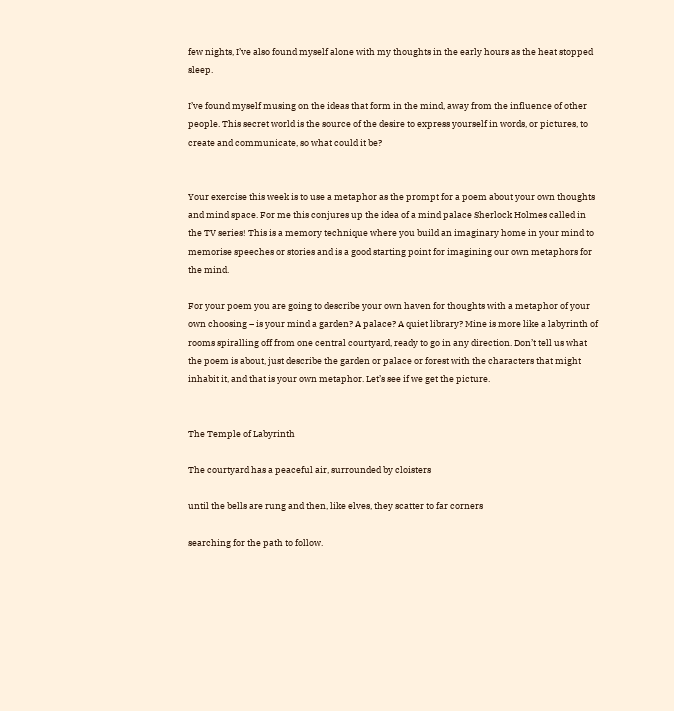few nights, I’ve also found myself alone with my thoughts in the early hours as the heat stopped sleep.

I’ve found myself musing on the ideas that form in the mind, away from the influence of other people. This secret world is the source of the desire to express yourself in words, or pictures, to create and communicate, so what could it be?


Your exercise this week is to use a metaphor as the prompt for a poem about your own thoughts and mind space. For me this conjures up the idea of a mind palace Sherlock Holmes called in the TV series! This is a memory technique where you build an imaginary home in your mind to memorise speeches or stories and is a good starting point for imagining our own metaphors for the mind.

For your poem you are going to describe your own haven for thoughts with a metaphor of your own choosing – is your mind a garden? A palace? A quiet library? Mine is more like a labyrinth of rooms spiralling off from one central courtyard, ready to go in any direction. Don’t tell us what the poem is about, just describe the garden or palace or forest with the characters that might inhabit it, and that is your own metaphor. Let’s see if we get the picture.


The Temple of Labyrinth

The courtyard has a peaceful air, surrounded by cloisters

until the bells are rung and then, like elves, they scatter to far corners

searching for the path to follow.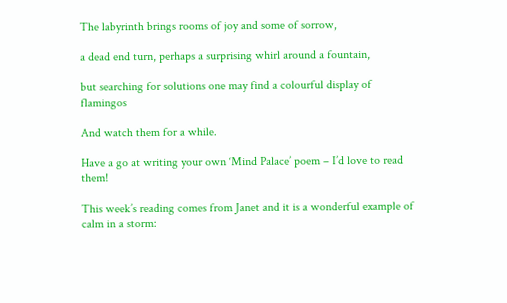The labyrinth brings rooms of joy and some of sorrow,

a dead end turn, perhaps a surprising whirl around a fountain,

but searching for solutions one may find a colourful display of flamingos

And watch them for a while.

Have a go at writing your own ‘Mind Palace’ poem – I’d love to read them!

This week’s reading comes from Janet and it is a wonderful example of calm in a storm: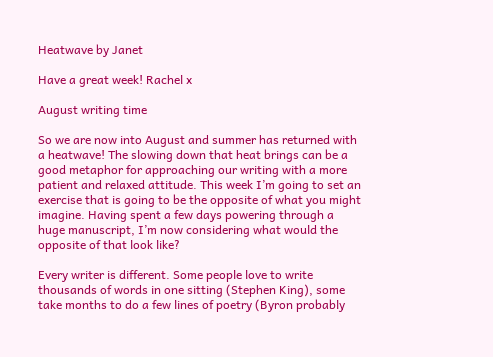Heatwave by Janet

Have a great week! Rachel x

August writing time

So we are now into August and summer has returned with a heatwave! The slowing down that heat brings can be a good metaphor for approaching our writing with a more patient and relaxed attitude. This week I’m going to set an exercise that is going to be the opposite of what you might imagine. Having spent a few days powering through a huge manuscript, I’m now considering what would the opposite of that look like?

Every writer is different. Some people love to write thousands of words in one sitting (Stephen King), some take months to do a few lines of poetry (Byron probably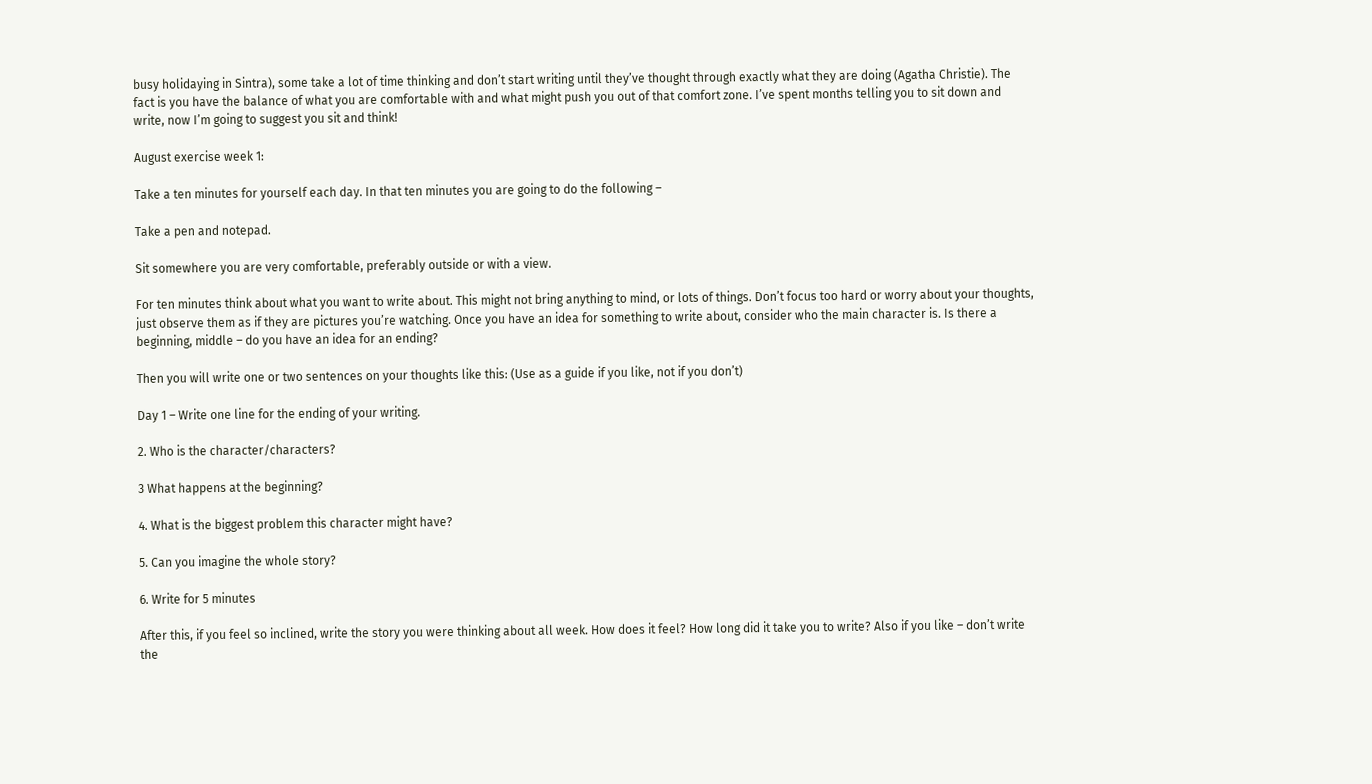busy holidaying in Sintra), some take a lot of time thinking and don’t start writing until they’ve thought through exactly what they are doing (Agatha Christie). The fact is you have the balance of what you are comfortable with and what might push you out of that comfort zone. I’ve spent months telling you to sit down and write, now I’m going to suggest you sit and think!

August exercise week 1:

Take a ten minutes for yourself each day. In that ten minutes you are going to do the following –

Take a pen and notepad.

Sit somewhere you are very comfortable, preferably outside or with a view.

For ten minutes think about what you want to write about. This might not bring anything to mind, or lots of things. Don’t focus too hard or worry about your thoughts, just observe them as if they are pictures you’re watching. Once you have an idea for something to write about, consider who the main character is. Is there a beginning, middle – do you have an idea for an ending?

Then you will write one or two sentences on your thoughts like this: (Use as a guide if you like, not if you don’t)

Day 1 – Write one line for the ending of your writing.

2. Who is the character/characters?

3 What happens at the beginning?

4. What is the biggest problem this character might have?

5. Can you imagine the whole story?

6. Write for 5 minutes

After this, if you feel so inclined, write the story you were thinking about all week. How does it feel? How long did it take you to write? Also if you like – don’t write the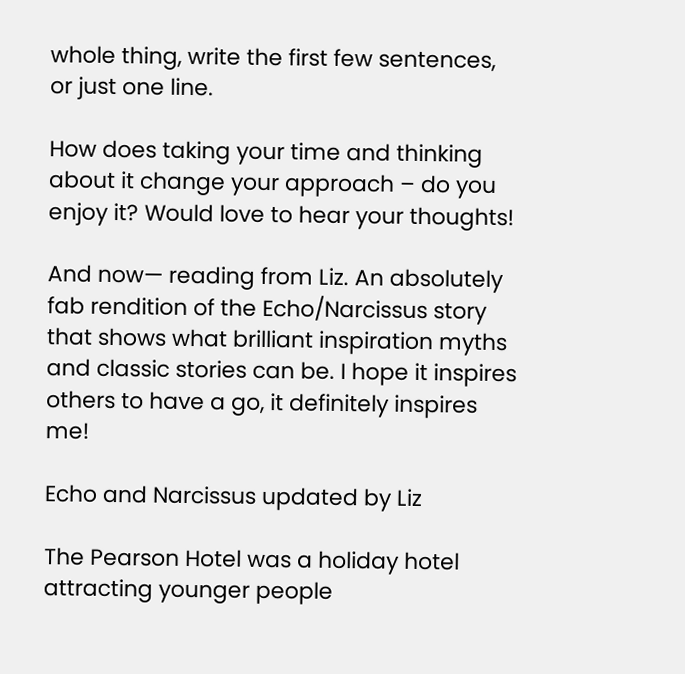whole thing, write the first few sentences, or just one line.

How does taking your time and thinking about it change your approach – do you enjoy it? Would love to hear your thoughts!

And now— reading from Liz. An absolutely fab rendition of the Echo/Narcissus story that shows what brilliant inspiration myths and classic stories can be. I hope it inspires others to have a go, it definitely inspires me!

Echo and Narcissus updated by Liz

The Pearson Hotel was a holiday hotel attracting younger people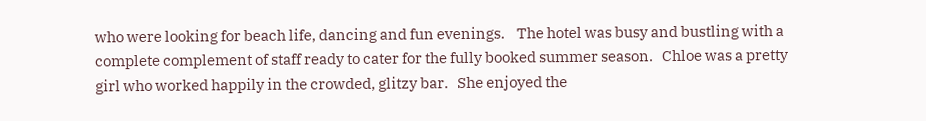who were looking for beach life, dancing and fun evenings.    The hotel was busy and bustling with a complete complement of staff ready to cater for the fully booked summer season.   Chloe was a pretty girl who worked happily in the crowded, glitzy bar.   She enjoyed the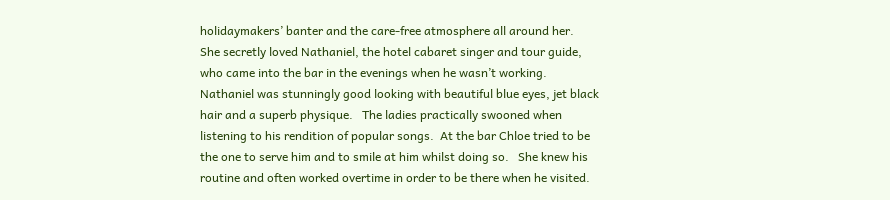holidaymakers’ banter and the care-free atmosphere all around her.   She secretly loved Nathaniel, the hotel cabaret singer and tour guide, who came into the bar in the evenings when he wasn’t working.   Nathaniel was stunningly good looking with beautiful blue eyes, jet black hair and a superb physique.   The ladies practically swooned when listening to his rendition of popular songs.  At the bar Chloe tried to be the one to serve him and to smile at him whilst doing so.   She knew his routine and often worked overtime in order to be there when he visited.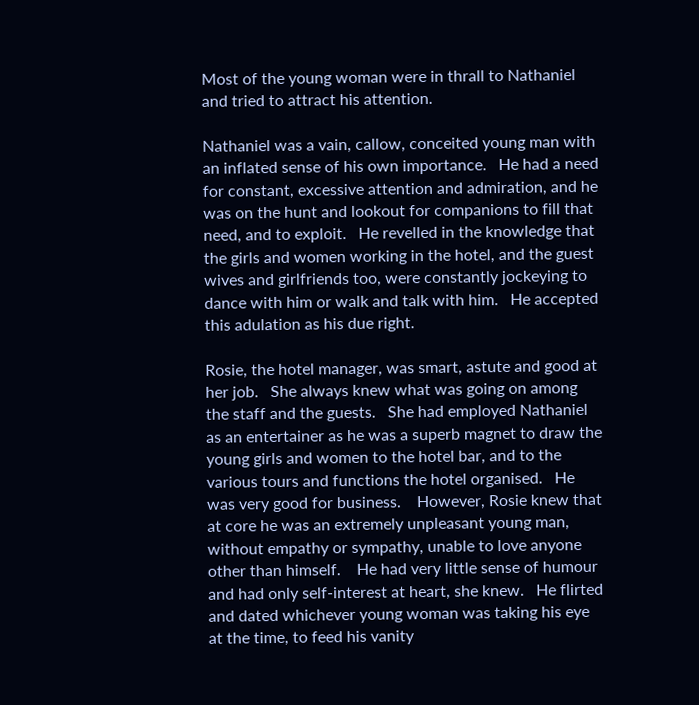Most of the young woman were in thrall to Nathaniel and tried to attract his attention.

Nathaniel was a vain, callow, conceited young man with an inflated sense of his own importance.   He had a need for constant, excessive attention and admiration, and he was on the hunt and lookout for companions to fill that need, and to exploit.   He revelled in the knowledge that the girls and women working in the hotel, and the guest wives and girlfriends too, were constantly jockeying to dance with him or walk and talk with him.   He accepted this adulation as his due right.

Rosie, the hotel manager, was smart, astute and good at her job.   She always knew what was going on among the staff and the guests.   She had employed Nathaniel as an entertainer as he was a superb magnet to draw the young girls and women to the hotel bar, and to the various tours and functions the hotel organised.   He was very good for business.    However, Rosie knew that at core he was an extremely unpleasant young man, without empathy or sympathy, unable to love anyone other than himself.    He had very little sense of humour and had only self-interest at heart, she knew.   He flirted and dated whichever young woman was taking his eye at the time, to feed his vanity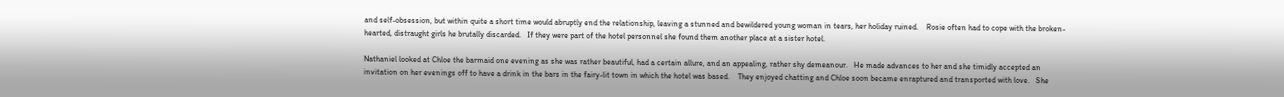and self-obsession, but within quite a short time would abruptly end the relationship, leaving a stunned and bewildered young woman in tears, her holiday ruined.    Rosie often had to cope with the broken-hearted, distraught girls he brutally discarded.   If they were part of the hotel personnel she found them another place at a sister hotel.

Nathaniel looked at Chloe the barmaid one evening as she was rather beautiful, had a certain allure, and an appealing, rather shy demeanour.   He made advances to her and she timidly accepted an invitation on her evenings off to have a drink in the bars in the fairy-lit town in which the hotel was based.    They enjoyed chatting and Chloe soon became enraptured and transported with love.   She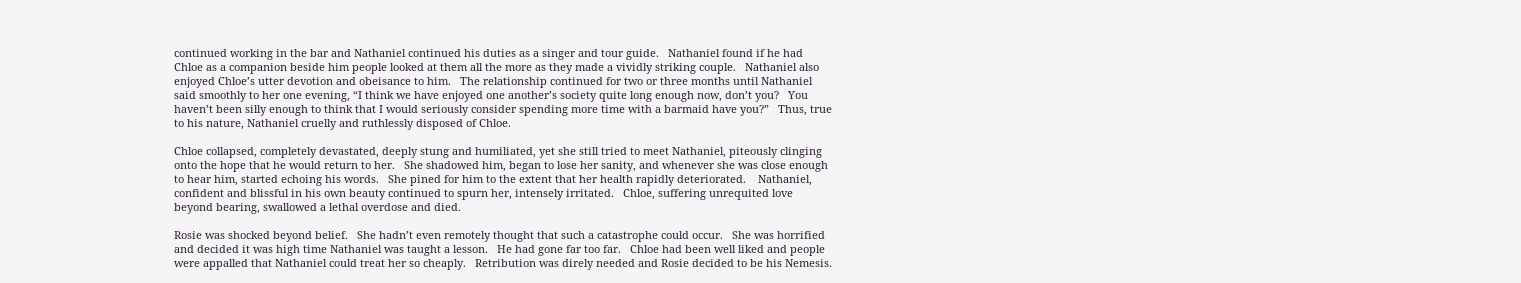continued working in the bar and Nathaniel continued his duties as a singer and tour guide.   Nathaniel found if he had Chloe as a companion beside him people looked at them all the more as they made a vividly striking couple.   Nathaniel also enjoyed Chloe’s utter devotion and obeisance to him.   The relationship continued for two or three months until Nathaniel said smoothly to her one evening, “I think we have enjoyed one another’s society quite long enough now, don’t you?   You haven’t been silly enough to think that I would seriously consider spending more time with a barmaid have you?”   Thus, true to his nature, Nathaniel cruelly and ruthlessly disposed of Chloe.

Chloe collapsed, completely devastated, deeply stung and humiliated, yet she still tried to meet Nathaniel, piteously clinging onto the hope that he would return to her.   She shadowed him, began to lose her sanity, and whenever she was close enough to hear him, started echoing his words.   She pined for him to the extent that her health rapidly deteriorated.    Nathaniel, confident and blissful in his own beauty continued to spurn her, intensely irritated.   Chloe, suffering unrequited love beyond bearing, swallowed a lethal overdose and died.

Rosie was shocked beyond belief.   She hadn’t even remotely thought that such a catastrophe could occur.   She was horrified and decided it was high time Nathaniel was taught a lesson.   He had gone far too far.   Chloe had been well liked and people were appalled that Nathaniel could treat her so cheaply.   Retribution was direly needed and Rosie decided to be his Nemesis.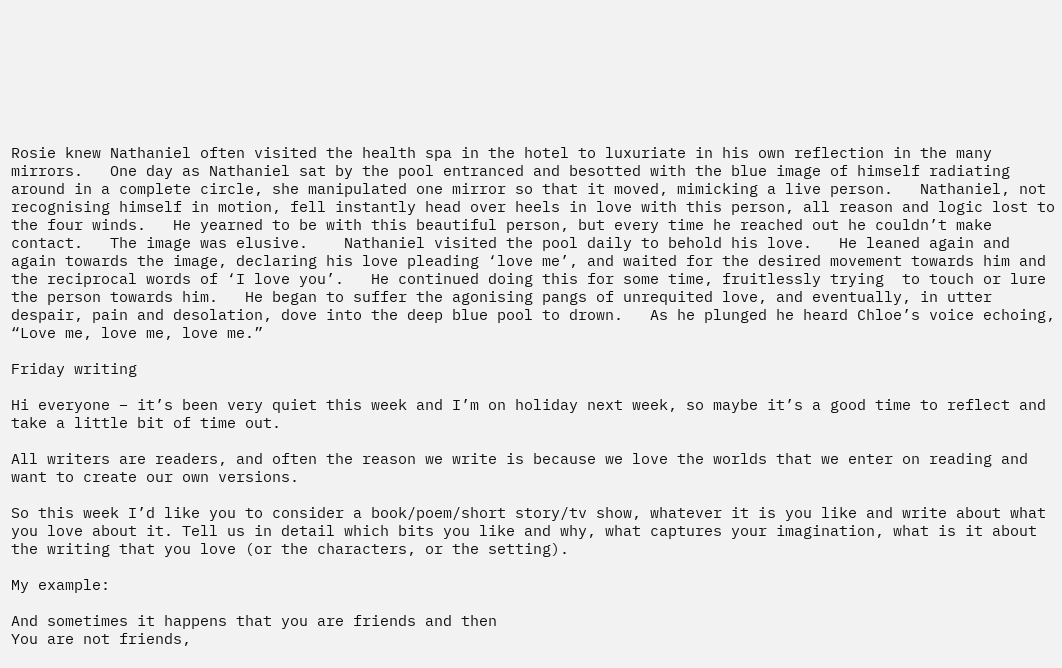Rosie knew Nathaniel often visited the health spa in the hotel to luxuriate in his own reflection in the many mirrors.   One day as Nathaniel sat by the pool entranced and besotted with the blue image of himself radiating around in a complete circle, she manipulated one mirror so that it moved, mimicking a live person.   Nathaniel, not recognising himself in motion, fell instantly head over heels in love with this person, all reason and logic lost to the four winds.   He yearned to be with this beautiful person, but every time he reached out he couldn’t make contact.   The image was elusive.    Nathaniel visited the pool daily to behold his love.   He leaned again and again towards the image, declaring his love pleading ‘love me’, and waited for the desired movement towards him and the reciprocal words of ‘I love you’.   He continued doing this for some time, fruitlessly trying  to touch or lure the person towards him.   He began to suffer the agonising pangs of unrequited love, and eventually, in utter despair, pain and desolation, dove into the deep blue pool to drown.   As he plunged he heard Chloe’s voice echoing, “Love me, love me, love me.”

Friday writing

Hi everyone – it’s been very quiet this week and I’m on holiday next week, so maybe it’s a good time to reflect and take a little bit of time out.

All writers are readers, and often the reason we write is because we love the worlds that we enter on reading and want to create our own versions.

So this week I’d like you to consider a book/poem/short story/tv show, whatever it is you like and write about what you love about it. Tell us in detail which bits you like and why, what captures your imagination, what is it about the writing that you love (or the characters, or the setting).

My example:

And sometimes it happens that you are friends and then
You are not friends,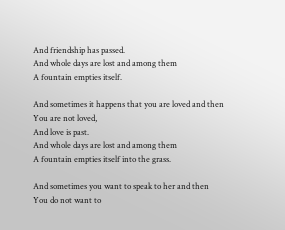And friendship has passed.
And whole days are lost and among them
A fountain empties itself.

And sometimes it happens that you are loved and then
You are not loved,
And love is past.
And whole days are lost and among them
A fountain empties itself into the grass.

And sometimes you want to speak to her and then
You do not want to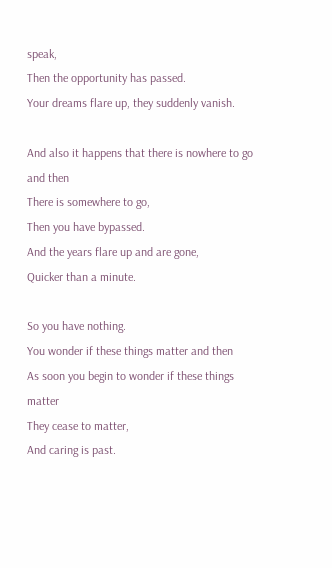speak,
Then the opportunity has passed.
Your dreams flare up, they suddenly vanish.

And also it happens that there is nowhere to go and then
There is somewhere to go,
Then you have bypassed.
And the years flare up and are gone,
Quicker than a minute.

So you have nothing.
You wonder if these things matter and then
As soon you begin to wonder if these things matter
They cease to matter,
And caring is past.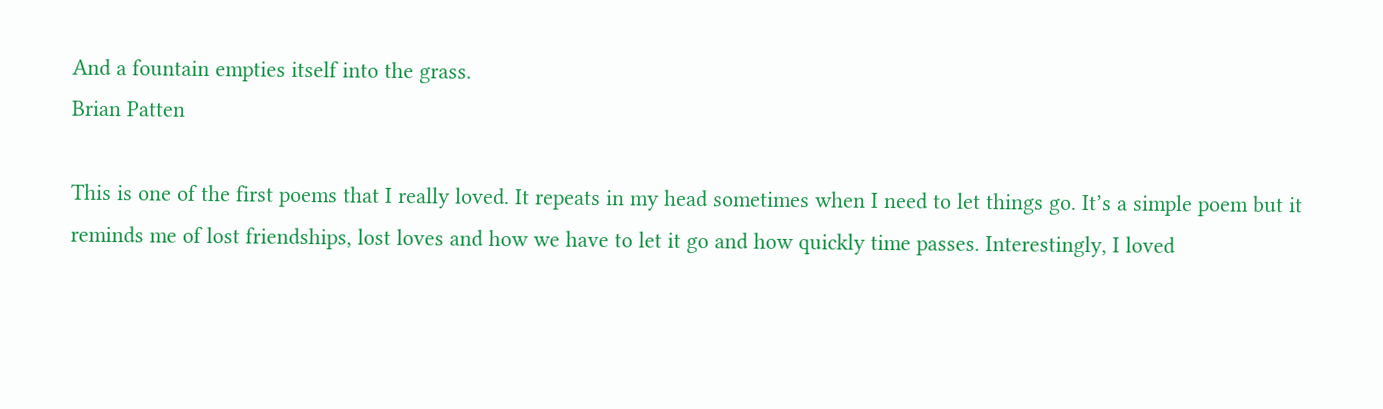And a fountain empties itself into the grass.
Brian Patten

This is one of the first poems that I really loved. It repeats in my head sometimes when I need to let things go. It’s a simple poem but it reminds me of lost friendships, lost loves and how we have to let it go and how quickly time passes. Interestingly, I loved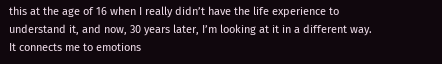this at the age of 16 when I really didn’t have the life experience to understand it, and now, 30 years later, I’m looking at it in a different way. It connects me to emotions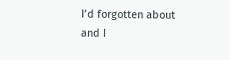I’d forgotten about and I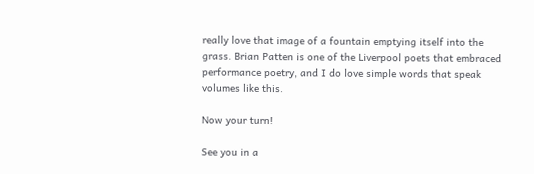really love that image of a fountain emptying itself into the grass. Brian Patten is one of the Liverpool poets that embraced performance poetry, and I do love simple words that speak volumes like this.

Now your turn!

See you in a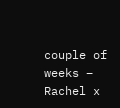couple of weeks – Rachel x